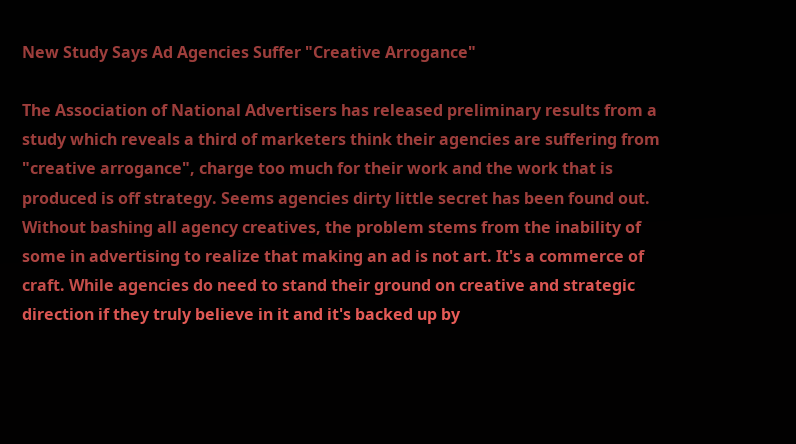New Study Says Ad Agencies Suffer "Creative Arrogance"

The Association of National Advertisers has released preliminary results from a study which reveals a third of marketers think their agencies are suffering from "creative arrogance", charge too much for their work and the work that is produced is off strategy. Seems agencies dirty little secret has been found out. Without bashing all agency creatives, the problem stems from the inability of some in advertising to realize that making an ad is not art. It's a commerce of craft. While agencies do need to stand their ground on creative and strategic direction if they truly believe in it and it's backed up by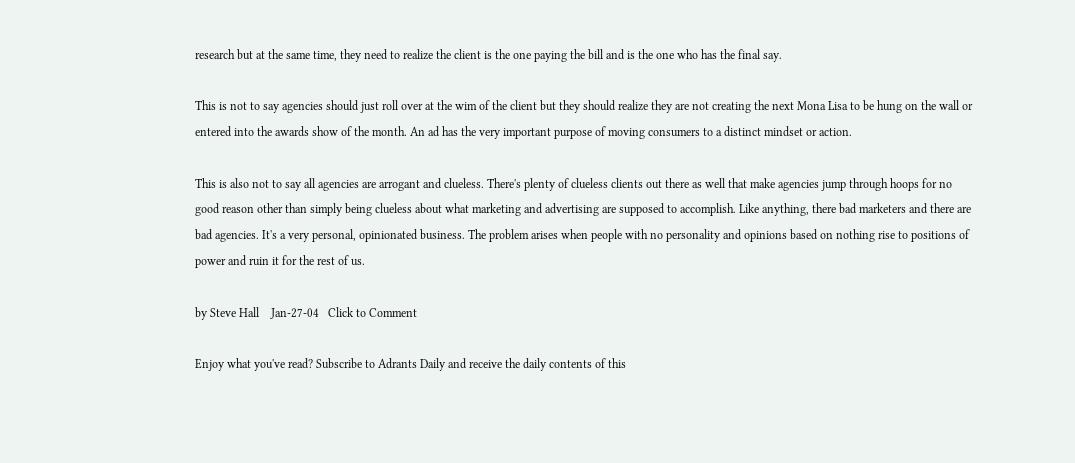research but at the same time, they need to realize the client is the one paying the bill and is the one who has the final say.

This is not to say agencies should just roll over at the wim of the client but they should realize they are not creating the next Mona Lisa to be hung on the wall or entered into the awards show of the month. An ad has the very important purpose of moving consumers to a distinct mindset or action.

This is also not to say all agencies are arrogant and clueless. There's plenty of clueless clients out there as well that make agencies jump through hoops for no good reason other than simply being clueless about what marketing and advertising are supposed to accomplish. Like anything, there bad marketers and there are bad agencies. It's a very personal, opinionated business. The problem arises when people with no personality and opinions based on nothing rise to positions of power and ruin it for the rest of us.

by Steve Hall    Jan-27-04   Click to Comment

Enjoy what you've read? Subscribe to Adrants Daily and receive the daily contents of this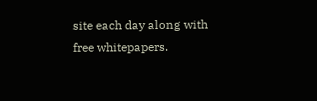site each day along with free whitepapers.